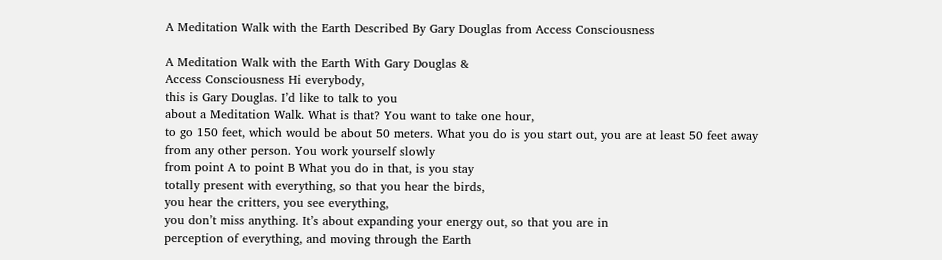A Meditation Walk with the Earth Described By Gary Douglas from Access Consciousness

A Meditation Walk with the Earth With Gary Douglas &
Access Consciousness Hi everybody,
this is Gary Douglas. I’d like to talk to you
about a Meditation Walk. What is that? You want to take one hour,
to go 150 feet, which would be about 50 meters. What you do is you start out, you are at least 50 feet away
from any other person. You work yourself slowly
from point A to point B What you do in that, is you stay
totally present with everything, so that you hear the birds,
you hear the critters, you see everything,
you don’t miss anything. It’s about expanding your energy out, so that you are in
perception of everything, and moving through the Earth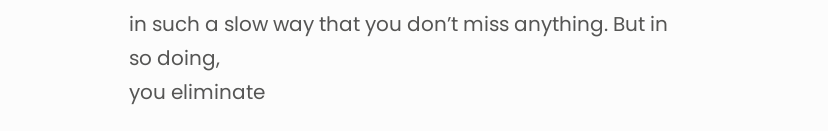in such a slow way that you don’t miss anything. But in so doing,
you eliminate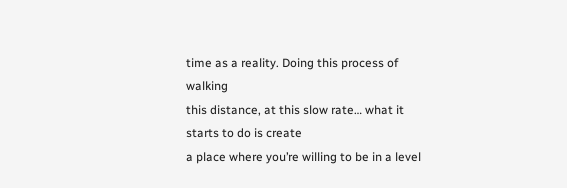time as a reality. Doing this process of walking
this distance, at this slow rate… what it starts to do is create
a place where you’re willing to be in a level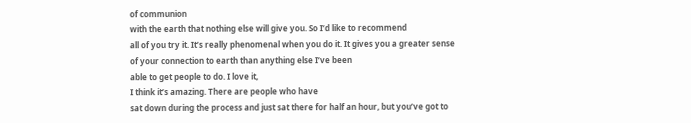of communion
with the earth that nothing else will give you. So I’d like to recommend
all of you try it. It’s really phenomenal when you do it. It gives you a greater sense
of your connection to earth than anything else I’ve been
able to get people to do. I love it,
I think it’s amazing. There are people who have
sat down during the process and just sat there for half an hour, but you’ve got to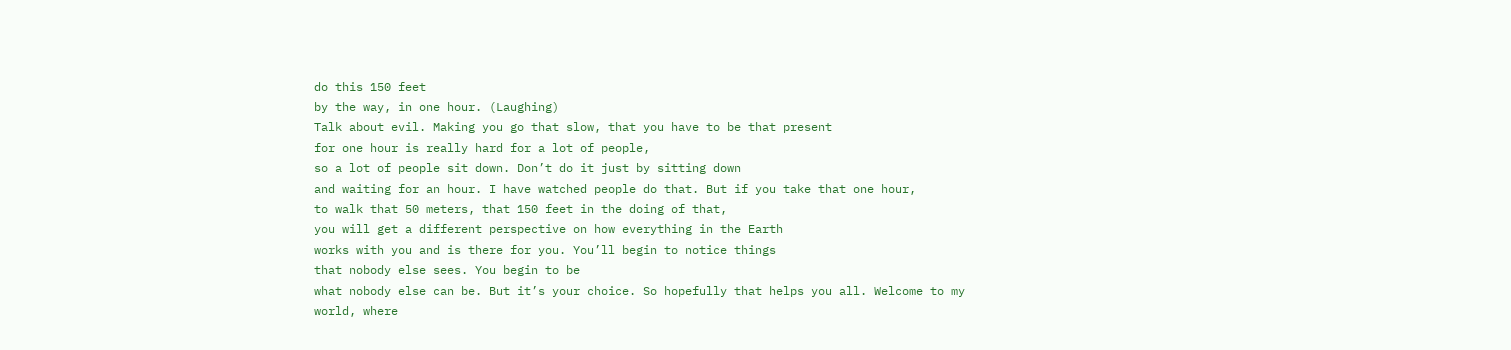do this 150 feet
by the way, in one hour. (Laughing)
Talk about evil. Making you go that slow, that you have to be that present
for one hour is really hard for a lot of people,
so a lot of people sit down. Don’t do it just by sitting down
and waiting for an hour. I have watched people do that. But if you take that one hour,
to walk that 50 meters, that 150 feet in the doing of that,
you will get a different perspective on how everything in the Earth
works with you and is there for you. You’ll begin to notice things
that nobody else sees. You begin to be
what nobody else can be. But it’s your choice. So hopefully that helps you all. Welcome to my world, where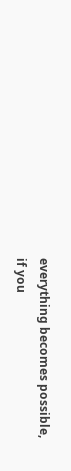everything becomes possible,
if you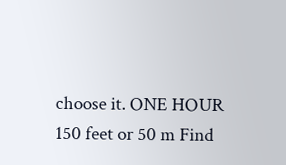choose it. ONE HOUR
150 feet or 50 m Find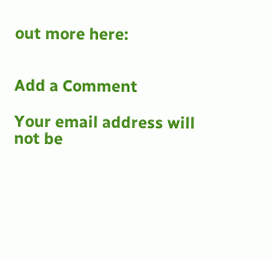out more here:


Add a Comment

Your email address will not be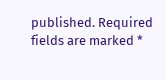published. Required fields are marked *